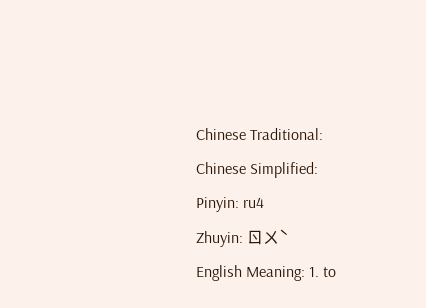Chinese Traditional:
Chinese Simplified:
Pinyin: ru4
Zhuyin: ㄖㄨˋ
English Meaning: 1. to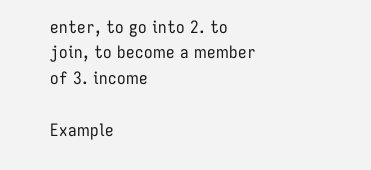enter, to go into 2. to join, to become a member of 3. income

Example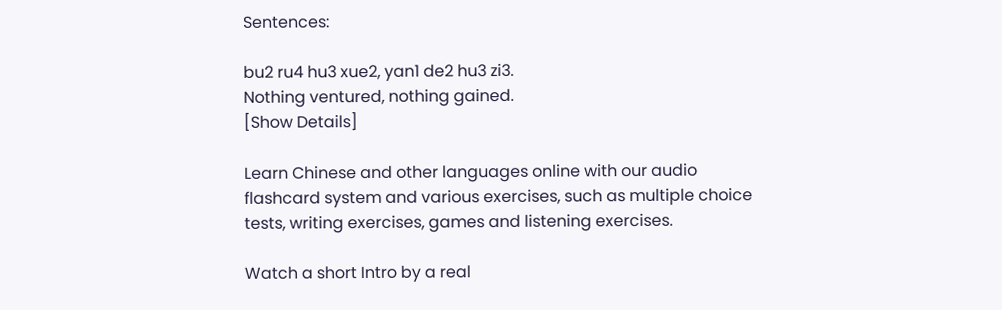Sentences:

bu2 ru4 hu3 xue2, yan1 de2 hu3 zi3.
Nothing ventured, nothing gained.
[Show Details]

Learn Chinese and other languages online with our audio flashcard system and various exercises, such as multiple choice tests, writing exercises, games and listening exercises.

Watch a short Intro by a real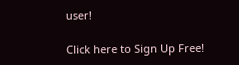user!

Click here to Sign Up Free!